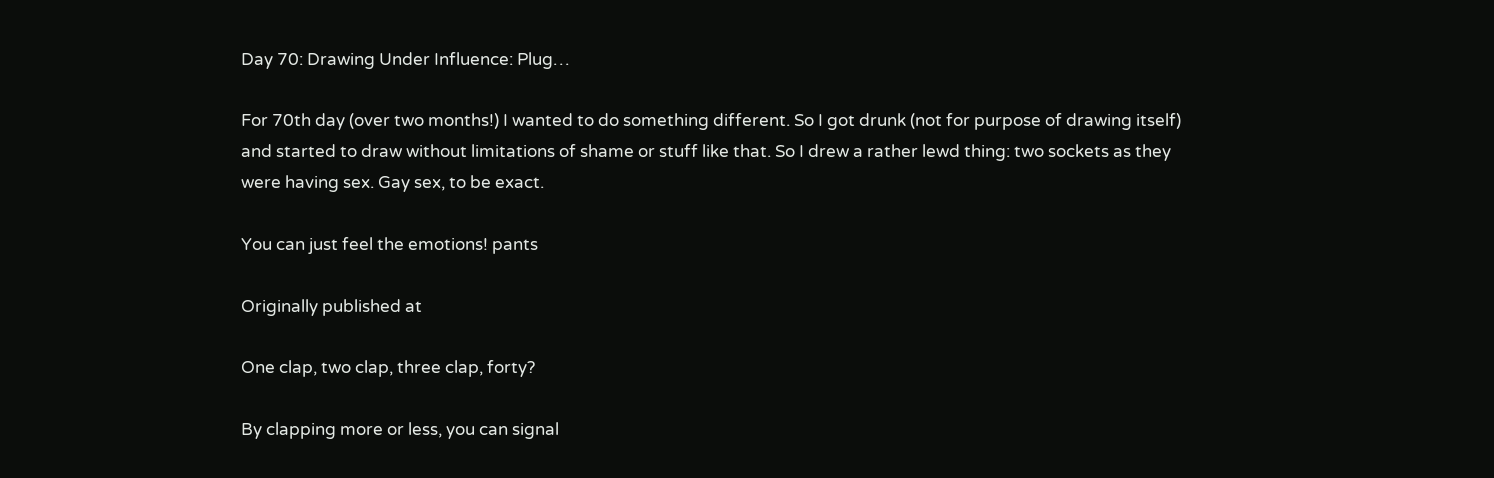Day 70: Drawing Under Influence: Plug…

For 70th day (over two months!) I wanted to do something different. So I got drunk (not for purpose of drawing itself) and started to draw without limitations of shame or stuff like that. So I drew a rather lewd thing: two sockets as they were having sex. Gay sex, to be exact.

You can just feel the emotions! pants

Originally published at

One clap, two clap, three clap, forty?

By clapping more or less, you can signal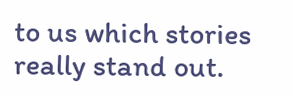to us which stories really stand out.